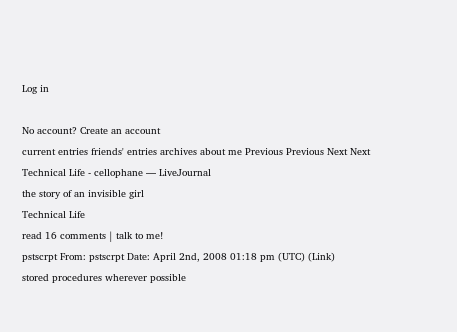Log in

No account? Create an account
current entries friends' entries archives about me Previous Previous Next Next
Technical Life - cellophane — LiveJournal
the story of an invisible girl
Technical Life
read 16 comments | talk to me!
pstscrpt From: pstscrpt Date: April 2nd, 2008 01:18 pm (UTC) (Link)
stored procedures wherever possible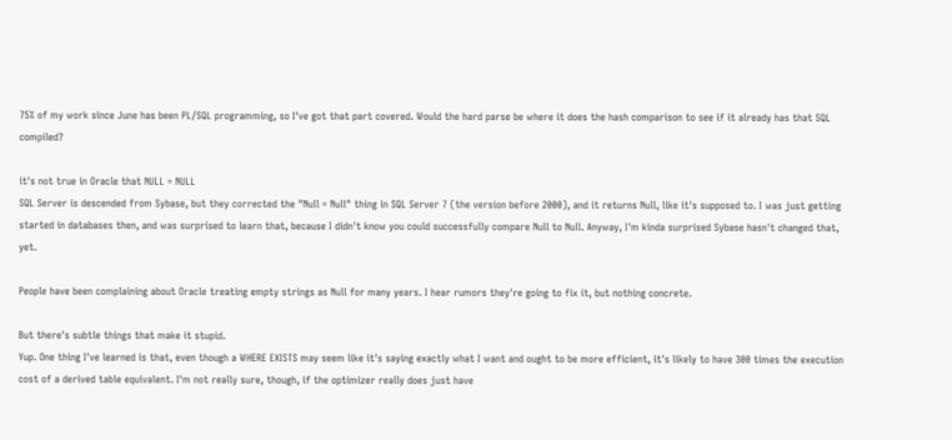75% of my work since June has been PL/SQL programming, so I've got that part covered. Would the hard parse be where it does the hash comparison to see if it already has that SQL compiled?

it's not true in Oracle that NULL = NULL
SQL Server is descended from Sybase, but they corrected the "Null = Null" thing in SQL Server 7 (the version before 2000), and it returns Null, like it's supposed to. I was just getting started in databases then, and was surprised to learn that, because I didn't know you could successfully compare Null to Null. Anyway, I'm kinda surprised Sybase hasn't changed that, yet.

People have been complaining about Oracle treating empty strings as Null for many years. I hear rumors they're going to fix it, but nothing concrete.

But there's subtle things that make it stupid.
Yup. One thing I've learned is that, even though a WHERE EXISTS may seem like it's saying exactly what I want and ought to be more efficient, it's likely to have 300 times the execution cost of a derived table equivalent. I'm not really sure, though, if the optimizer really does just have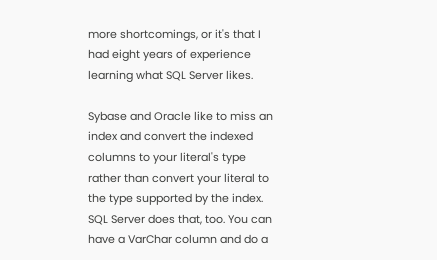more shortcomings, or it's that I had eight years of experience learning what SQL Server likes.

Sybase and Oracle like to miss an index and convert the indexed columns to your literal's type rather than convert your literal to the type supported by the index.
SQL Server does that, too. You can have a VarChar column and do a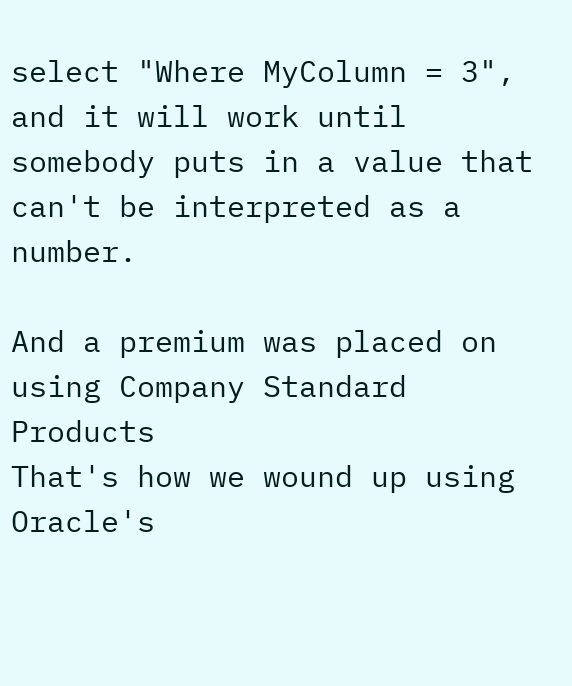select "Where MyColumn = 3", and it will work until somebody puts in a value that can't be interpreted as a number.

And a premium was placed on using Company Standard Products
That's how we wound up using Oracle's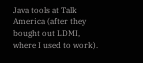Java tools at Talk America (after they bought out LDMI, where I used to work).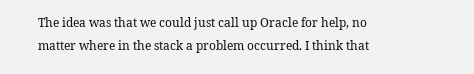The idea was that we could just call up Oracle for help, no matter where in the stack a problem occurred. I think that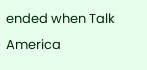ended when Talk America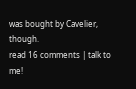was bought by Cavelier, though.
read 16 comments | talk to me!